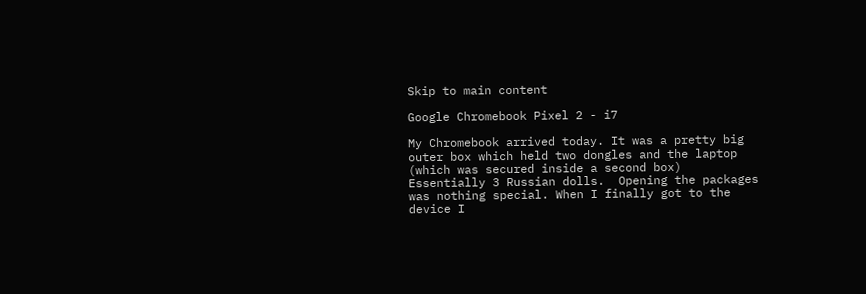Skip to main content

Google Chromebook Pixel 2 - i7

My Chromebook arrived today. It was a pretty big outer box which held two dongles and the laptop (which was secured inside a second box) Essentially 3 Russian dolls.  Opening the packages was nothing special. When I finally got to the device I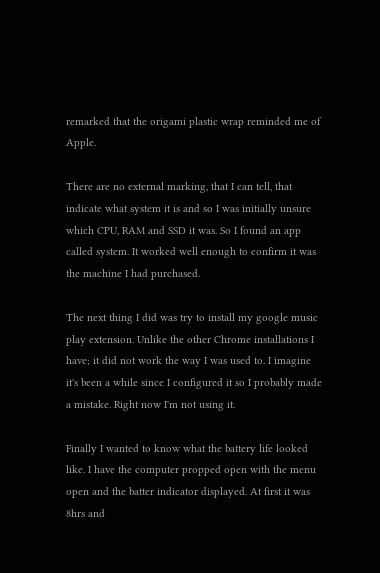remarked that the origami plastic wrap reminded me of Apple.

There are no external marking, that I can tell, that indicate what system it is and so I was initially unsure which CPU, RAM and SSD it was. So I found an app called system. It worked well enough to confirm it was the machine I had purchased.

The next thing I did was try to install my google music play extension. Unlike the other Chrome installations I have; it did not work the way I was used to. I imagine it's been a while since I configured it so I probably made a mistake. Right now I'm not using it.

Finally I wanted to know what the battery life looked like. I have the computer propped open with the menu open and the batter indicator displayed. At first it was 8hrs and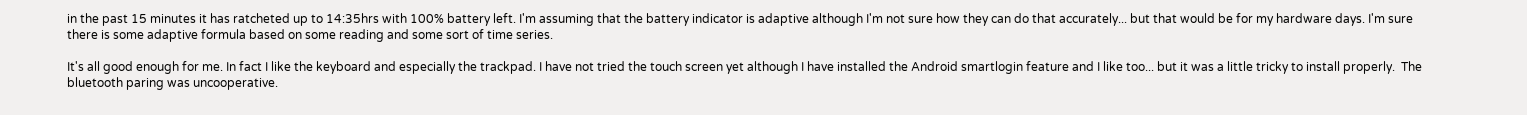in the past 15 minutes it has ratcheted up to 14:35hrs with 100% battery left. I'm assuming that the battery indicator is adaptive although I'm not sure how they can do that accurately... but that would be for my hardware days. I'm sure there is some adaptive formula based on some reading and some sort of time series.

It's all good enough for me. In fact I like the keyboard and especially the trackpad. I have not tried the touch screen yet although I have installed the Android smartlogin feature and I like too... but it was a little tricky to install properly.  The bluetooth paring was uncooperative.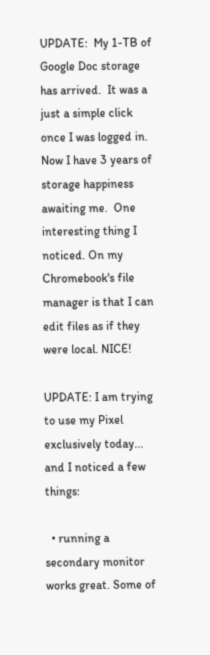UPDATE:  My 1-TB of Google Doc storage has arrived.  It was a just a simple click once I was logged in. Now I have 3 years of storage happiness awaiting me.  One interesting thing I noticed. On my Chromebook's file manager is that I can edit files as if they were local. NICE!

UPDATE: I am trying to use my Pixel exclusively today... and I noticed a few things:

  • running a secondary monitor works great. Some of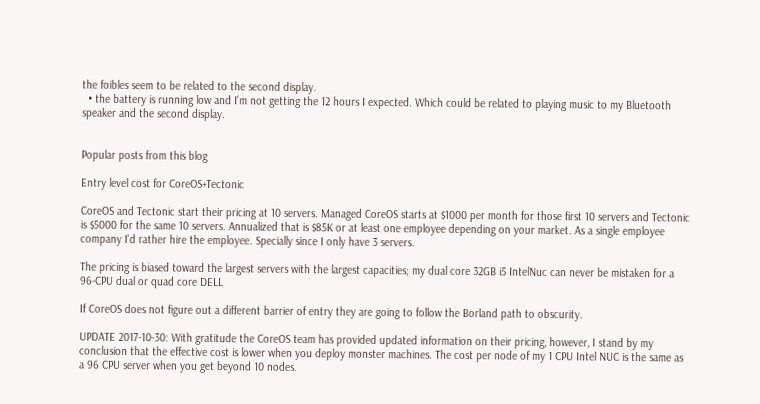the foibles seem to be related to the second display.
  • the battery is running low and I'm not getting the 12 hours I expected. Which could be related to playing music to my Bluetooth speaker and the second display.


Popular posts from this blog

Entry level cost for CoreOS+Tectonic

CoreOS and Tectonic start their pricing at 10 servers. Managed CoreOS starts at $1000 per month for those first 10 servers and Tectonic is $5000 for the same 10 servers. Annualized that is $85K or at least one employee depending on your market. As a single employee company I'd rather hire the employee. Specially since I only have 3 servers.

The pricing is biased toward the largest servers with the largest capacities; my dual core 32GB i5 IntelNuc can never be mistaken for a 96-CPU dual or quad core DELL

If CoreOS does not figure out a different barrier of entry they are going to follow the Borland path to obscurity.

UPDATE 2017-10-30: With gratitude the CoreOS team has provided updated information on their pricing, however, I stand by my conclusion that the effective cost is lower when you deploy monster machines. The cost per node of my 1 CPU Intel NUC is the same as a 96 CPU server when you get beyond 10 nodes.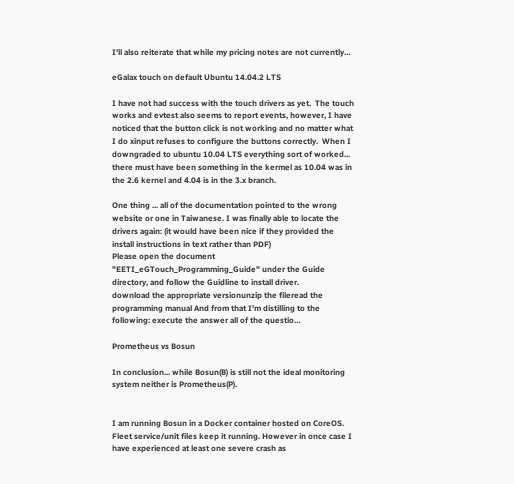I'll also reiterate that while my pricing notes are not currently…

eGalax touch on default Ubuntu 14.04.2 LTS

I have not had success with the touch drivers as yet.  The touch works and evtest also seems to report events, however, I have noticed that the button click is not working and no matter what I do xinput refuses to configure the buttons correctly.  When I downgraded to ubuntu 10.04 LTS everything sort of worked... there must have been something in the kermel as 10.04 was in the 2.6 kernel and 4.04 is in the 3.x branch.

One thing ... all of the documentation pointed to the wrong website or one in Taiwanese. I was finally able to locate the drivers again: (it would have been nice if they provided the install instructions in text rather than PDF)
Please open the document "EETI_eGTouch_Programming_Guide" under the Guide directory, and follow the Guidline to install driver.
download the appropriate versionunzip the fileread the programming manual And from that I'm distilling to the following: execute the answer all of the questio…

Prometheus vs Bosun

In conclusion... while Bosun(B) is still not the ideal monitoring system neither is Prometheus(P).


I am running Bosun in a Docker container hosted on CoreOS. Fleet service/unit files keep it running. However in once case I have experienced at least one severe crash as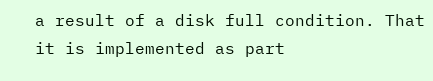a result of a disk full condition. That it is implemented as part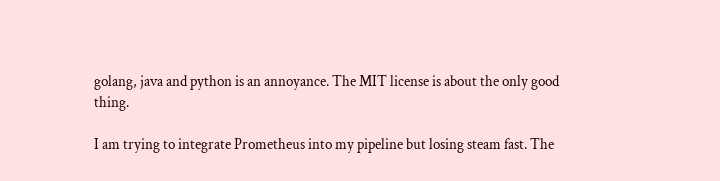golang, java and python is an annoyance. The MIT license is about the only good thing.

I am trying to integrate Prometheus into my pipeline but losing steam fast. The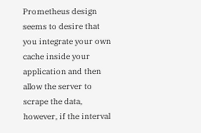Prometheus design seems to desire that you integrate your own cache inside your application and then allow the server to scrape the data, however, if the interval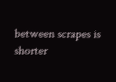between scrapes is shorter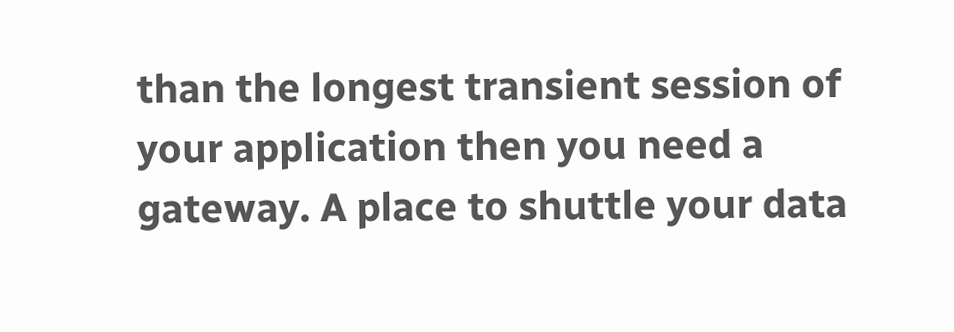than the longest transient session of your application then you need a gateway. A place to shuttle your data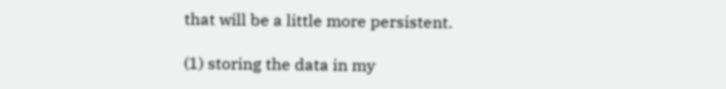that will be a little more persistent.

(1) storing the data in my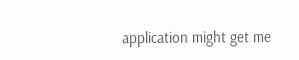application might get me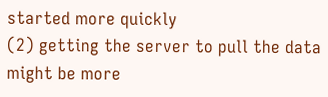started more quickly
(2) getting the server to pull the data might be more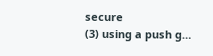secure
(3) using a push g…